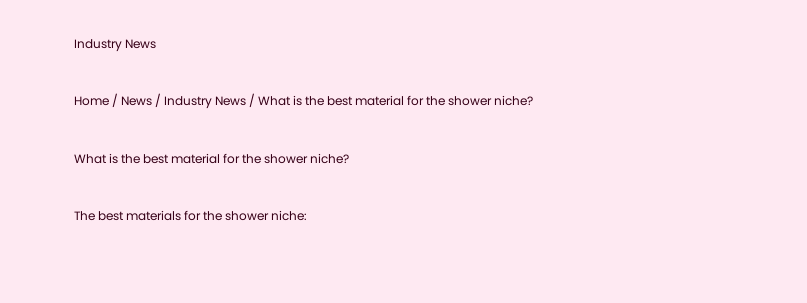Industry News

Home / News / Industry News / What is the best material for the shower niche?

What is the best material for the shower niche?

The best materials for the shower niche: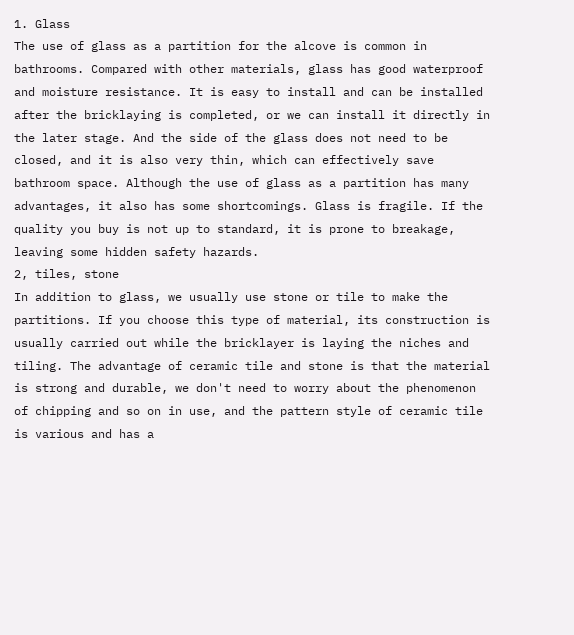1. Glass
The use of glass as a partition for the alcove is common in bathrooms. Compared with other materials, glass has good waterproof and moisture resistance. It is easy to install and can be installed after the bricklaying is completed, or we can install it directly in the later stage. And the side of the glass does not need to be closed, and it is also very thin, which can effectively save bathroom space. Although the use of glass as a partition has many advantages, it also has some shortcomings. Glass is fragile. If the quality you buy is not up to standard, it is prone to breakage, leaving some hidden safety hazards.
2, tiles, stone
In addition to glass, we usually use stone or tile to make the partitions. If you choose this type of material, its construction is usually carried out while the bricklayer is laying the niches and tiling. The advantage of ceramic tile and stone is that the material is strong and durable, we don't need to worry about the phenomenon of chipping and so on in use, and the pattern style of ceramic tile is various and has a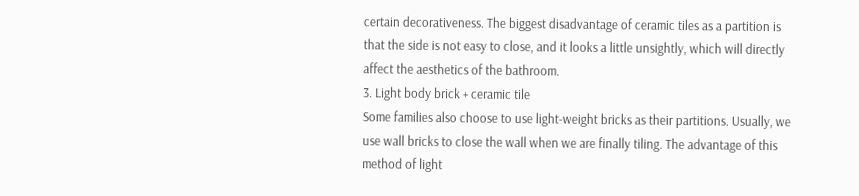certain decorativeness. The biggest disadvantage of ceramic tiles as a partition is that the side is not easy to close, and it looks a little unsightly, which will directly affect the aesthetics of the bathroom.
3. Light body brick + ceramic tile
Some families also choose to use light-weight bricks as their partitions. Usually, we use wall bricks to close the wall when we are finally tiling. The advantage of this method of light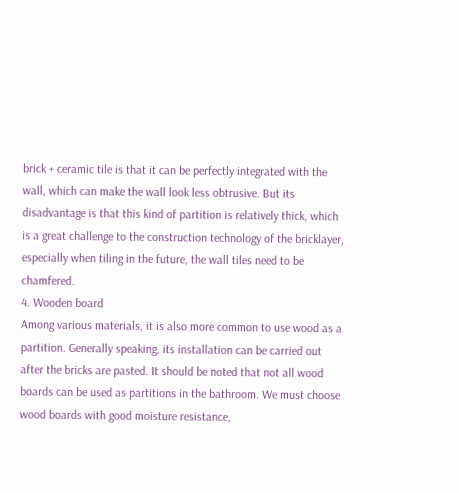brick + ceramic tile is that it can be perfectly integrated with the wall, which can make the wall look less obtrusive. But its disadvantage is that this kind of partition is relatively thick, which is a great challenge to the construction technology of the bricklayer, especially when tiling in the future, the wall tiles need to be chamfered.
4. Wooden board
Among various materials, it is also more common to use wood as a partition. Generally speaking, its installation can be carried out after the bricks are pasted. It should be noted that not all wood boards can be used as partitions in the bathroom. We must choose wood boards with good moisture resistance,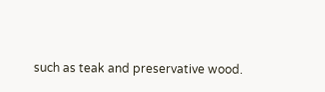such as teak and preservative wood.